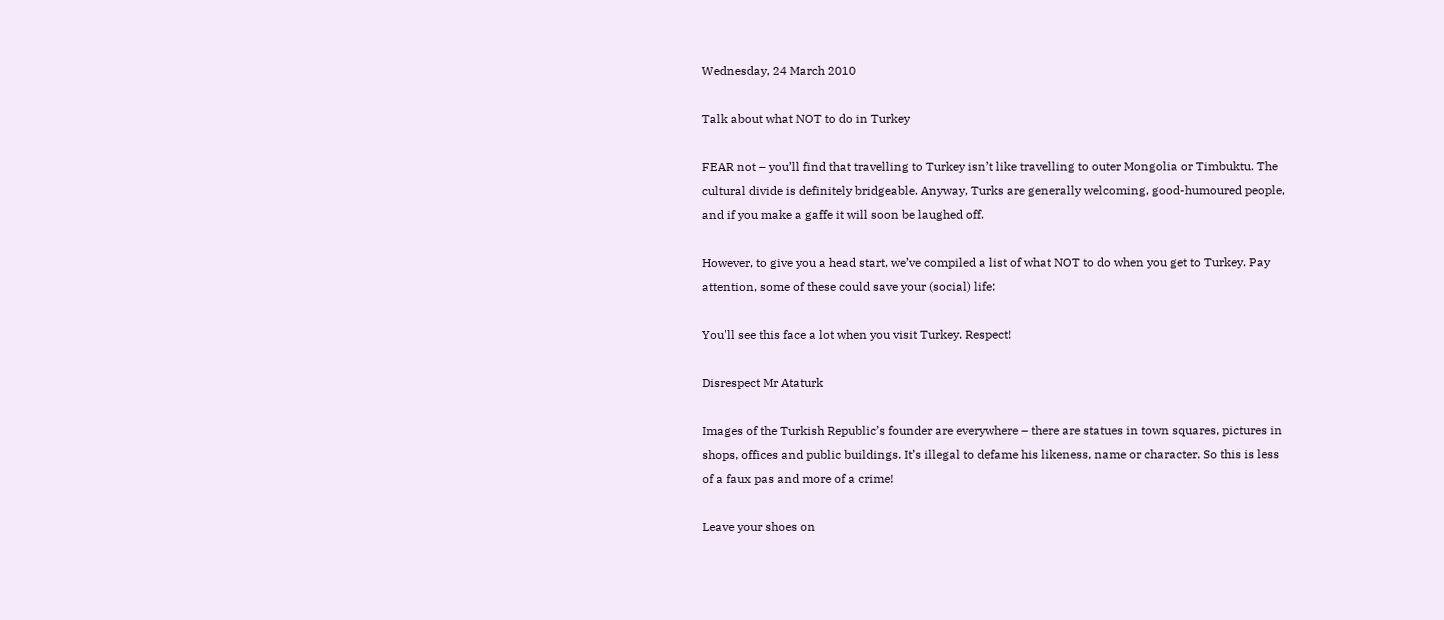Wednesday, 24 March 2010

Talk about what NOT to do in Turkey

FEAR not – you’ll find that travelling to Turkey isn’t like travelling to outer Mongolia or Timbuktu. The cultural divide is definitely bridgeable. Anyway, Turks are generally welcoming, good-humoured people, and if you make a gaffe it will soon be laughed off.

However, to give you a head start, we’ve compiled a list of what NOT to do when you get to Turkey. Pay attention, some of these could save your (social) life:

You'll see this face a lot when you visit Turkey. Respect!

Disrespect Mr Ataturk

Images of the Turkish Republic’s founder are everywhere – there are statues in town squares, pictures in shops, offices and public buildings. It’s illegal to defame his likeness, name or character. So this is less of a faux pas and more of a crime!

Leave your shoes on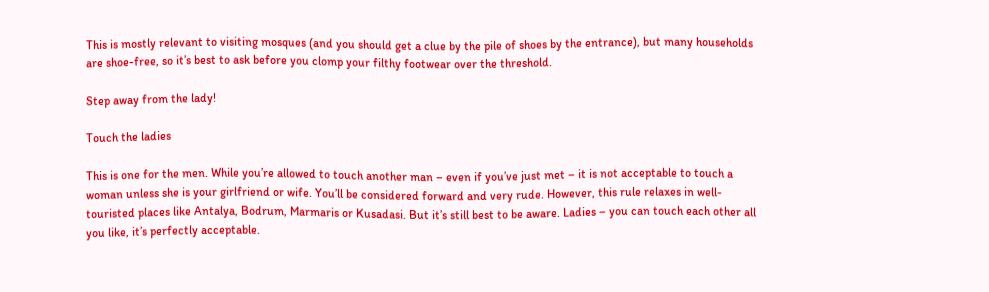This is mostly relevant to visiting mosques (and you should get a clue by the pile of shoes by the entrance), but many households are shoe-free, so it’s best to ask before you clomp your filthy footwear over the threshold.

Step away from the lady!

Touch the ladies

This is one for the men. While you’re allowed to touch another man – even if you’ve just met – it is not acceptable to touch a woman unless she is your girlfriend or wife. You’ll be considered forward and very rude. However, this rule relaxes in well-touristed places like Antalya, Bodrum, Marmaris or Kusadasi. But it’s still best to be aware. Ladies – you can touch each other all you like, it’s perfectly acceptable.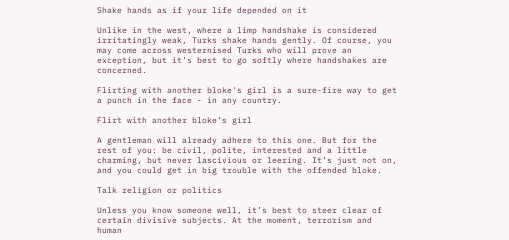Shake hands as if your life depended on it

Unlike in the west, where a limp handshake is considered irritatingly weak, Turks shake hands gently. Of course, you may come across westernised Turks who will prove an exception, but it’s best to go softly where handshakes are concerned.

Flirting with another bloke's girl is a sure-fire way to get a punch in the face - in any country.

Flirt with another bloke’s girl

A gentleman will already adhere to this one. But for the rest of you: be civil, polite, interested and a little charming, but never lascivious or leering. It’s just not on, and you could get in big trouble with the offended bloke.

Talk religion or politics

Unless you know someone well, it’s best to steer clear of certain divisive subjects. At the moment, terrorism and human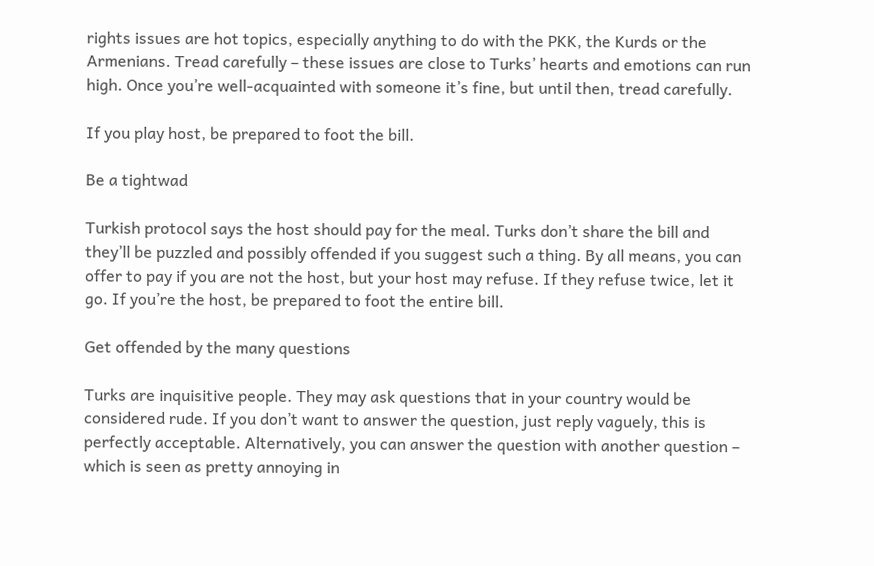rights issues are hot topics, especially anything to do with the PKK, the Kurds or the Armenians. Tread carefully – these issues are close to Turks’ hearts and emotions can run high. Once you’re well-acquainted with someone it’s fine, but until then, tread carefully.

If you play host, be prepared to foot the bill.

Be a tightwad

Turkish protocol says the host should pay for the meal. Turks don’t share the bill and they’ll be puzzled and possibly offended if you suggest such a thing. By all means, you can offer to pay if you are not the host, but your host may refuse. If they refuse twice, let it go. If you’re the host, be prepared to foot the entire bill.

Get offended by the many questions

Turks are inquisitive people. They may ask questions that in your country would be considered rude. If you don’t want to answer the question, just reply vaguely, this is perfectly acceptable. Alternatively, you can answer the question with another question – which is seen as pretty annoying in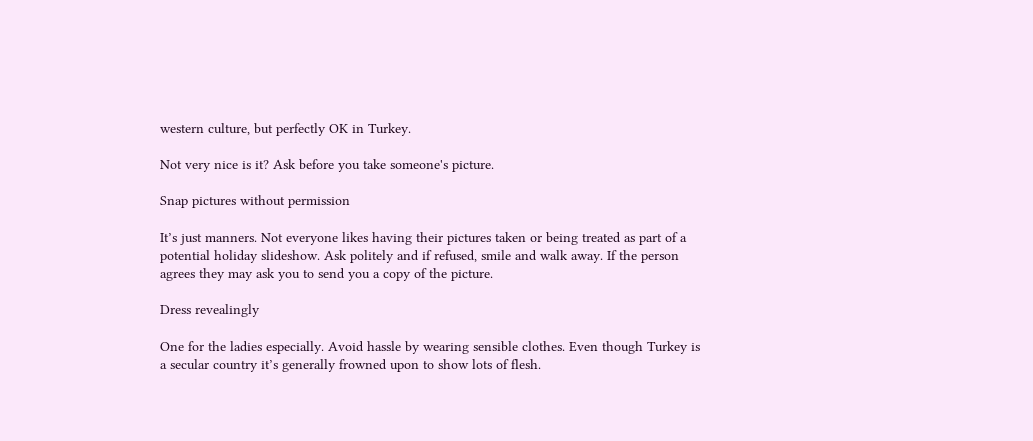western culture, but perfectly OK in Turkey.

Not very nice is it? Ask before you take someone's picture.

Snap pictures without permission

It’s just manners. Not everyone likes having their pictures taken or being treated as part of a potential holiday slideshow. Ask politely and if refused, smile and walk away. If the person agrees they may ask you to send you a copy of the picture.

Dress revealingly

One for the ladies especially. Avoid hassle by wearing sensible clothes. Even though Turkey is a secular country it’s generally frowned upon to show lots of flesh.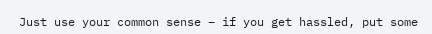Just use your common sense – if you get hassled, put some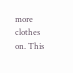more clothes on. This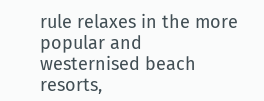rule relaxes in the more popular and westernised beach resorts,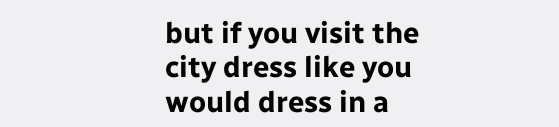but if you visit the city dress like you would dress in a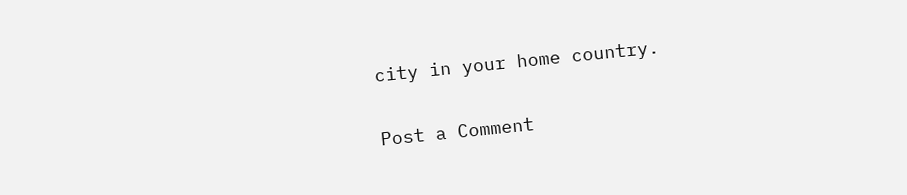city in your home country.


Post a Comment